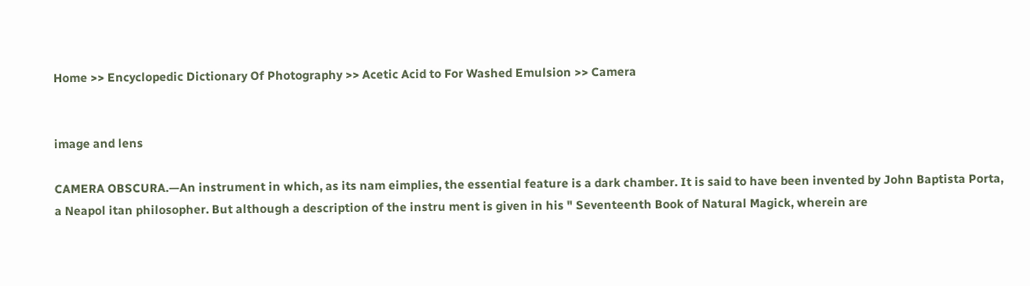Home >> Encyclopedic Dictionary Of Photography >> Acetic Acid to For Washed Emulsion >> Camera


image and lens

CAMERA OBSCURA.—An instrument in which, as its nam eimplies, the essential feature is a dark chamber. It is said to have been invented by John Baptista Porta, a Neapol itan philosopher. But although a description of the instru ment is given in his " Seventeenth Book of Natural Magick, wherein are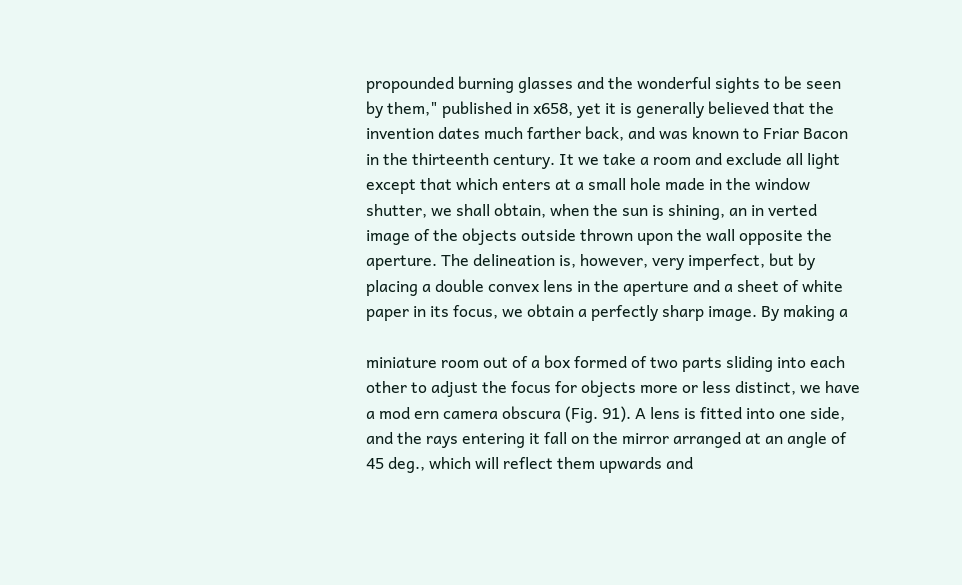propounded burning glasses and the wonderful sights to be seen by them," published in x658, yet it is generally believed that the invention dates much farther back, and was known to Friar Bacon in the thirteenth century. It we take a room and exclude all light except that which enters at a small hole made in the window shutter, we shall obtain, when the sun is shining, an in verted image of the objects outside thrown upon the wall opposite the aperture. The delineation is, however, very imperfect, but by placing a double convex lens in the aperture and a sheet of white paper in its focus, we obtain a perfectly sharp image. By making a

miniature room out of a box formed of two parts sliding into each other to adjust the focus for objects more or less distinct, we have a mod ern camera obscura (Fig. 91). A lens is fitted into one side, and the rays entering it fall on the mirror arranged at an angle of 45 deg., which will reflect them upwards and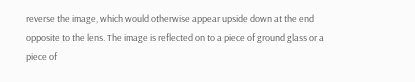reverse the image, which would otherwise appear upside down at the end opposite to the lens. The image is reflected on to a piece of ground glass or a piece of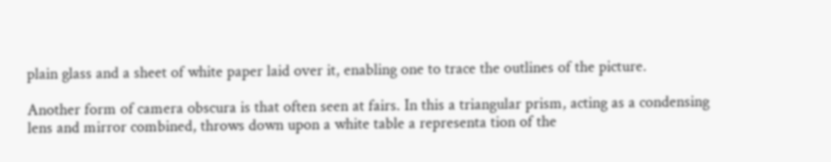plain glass and a sheet of white paper laid over it, enabling one to trace the outlines of the picture.

Another form of camera obscura is that often seen at fairs. In this a triangular prism, acting as a condensing lens and mirror combined, throws down upon a white table a representa tion of the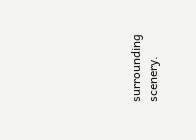surrounding scenery.